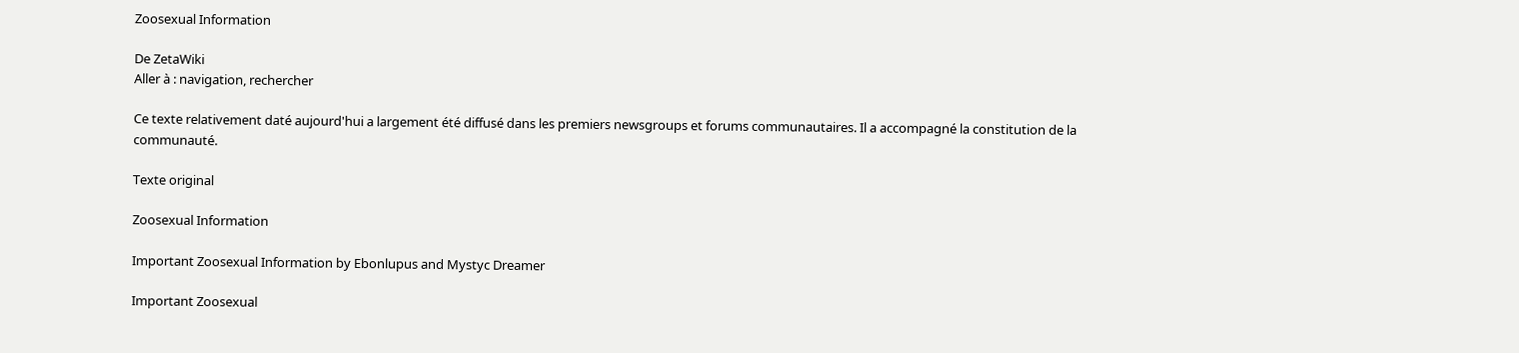Zoosexual Information

De ZetaWiki
Aller à : navigation, rechercher

Ce texte relativement daté aujourd'hui a largement été diffusé dans les premiers newsgroups et forums communautaires. Il a accompagné la constitution de la communauté.

Texte original

Zoosexual Information

Important Zoosexual Information by Ebonlupus and Mystyc Dreamer

Important Zoosexual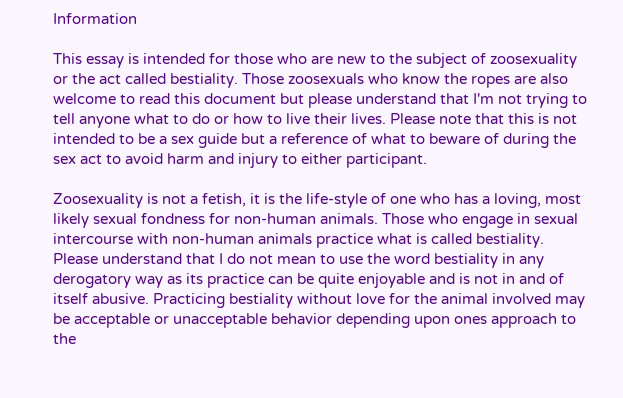Information

This essay is intended for those who are new to the subject of zoosexuality or the act called bestiality. Those zoosexuals who know the ropes are also welcome to read this document but please understand that I'm not trying to tell anyone what to do or how to live their lives. Please note that this is not intended to be a sex guide but a reference of what to beware of during the sex act to avoid harm and injury to either participant.

Zoosexuality is not a fetish, it is the life-style of one who has a loving, most likely sexual fondness for non-human animals. Those who engage in sexual intercourse with non-human animals practice what is called bestiality. Please understand that I do not mean to use the word bestiality in any derogatory way as its practice can be quite enjoyable and is not in and of itself abusive. Practicing bestiality without love for the animal involved may be acceptable or unacceptable behavior depending upon ones approach to the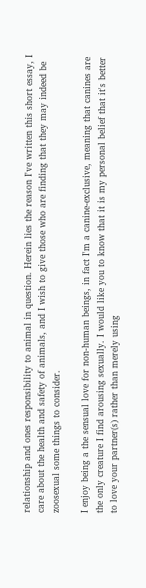relationship and ones responsibility to animal in question. Herein lies the reason I've written this short essay, I care about the health and safety of animals, and I wish to give those who are finding that they may indeed be zoosexual some things to consider.

I enjoy being a the sensual love for non-human beings, in fact I'm a canine-exclusive, meaning that canines are the only creature I find arousing sexually. I would like you to know that it is my personal belief that it's better to love your partner(s) rather than merely using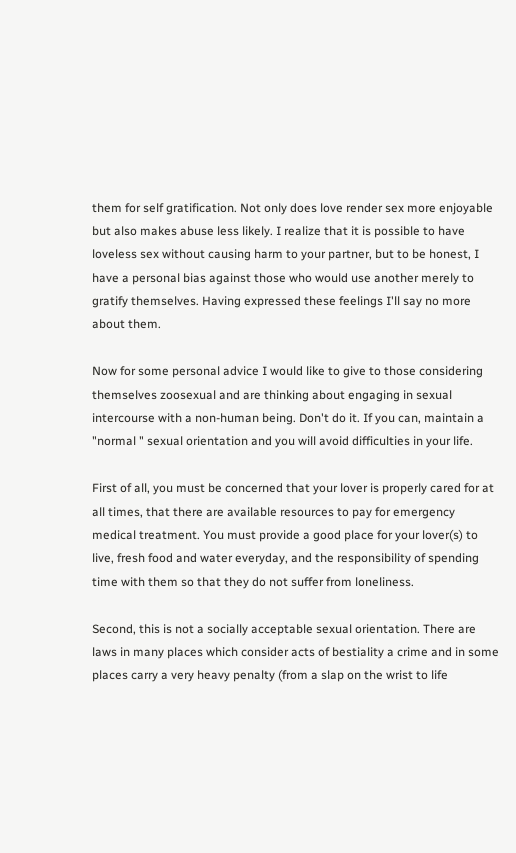them for self gratification. Not only does love render sex more enjoyable but also makes abuse less likely. I realize that it is possible to have loveless sex without causing harm to your partner, but to be honest, I have a personal bias against those who would use another merely to gratify themselves. Having expressed these feelings I'll say no more about them.

Now for some personal advice I would like to give to those considering themselves zoosexual and are thinking about engaging in sexual intercourse with a non-human being. Don't do it. If you can, maintain a "normal " sexual orientation and you will avoid difficulties in your life.

First of all, you must be concerned that your lover is properly cared for at all times, that there are available resources to pay for emergency medical treatment. You must provide a good place for your lover(s) to live, fresh food and water everyday, and the responsibility of spending time with them so that they do not suffer from loneliness.

Second, this is not a socially acceptable sexual orientation. There are laws in many places which consider acts of bestiality a crime and in some places carry a very heavy penalty (from a slap on the wrist to life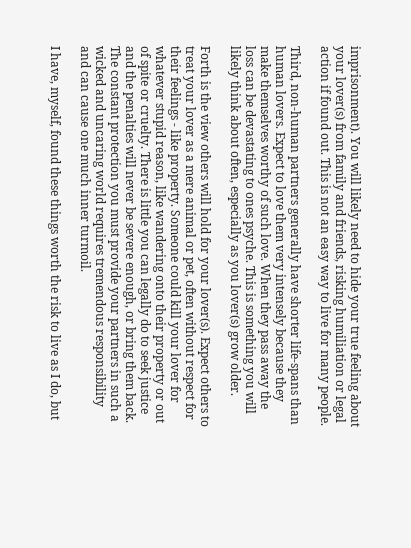imprisonment). You will likely need to hide your true feeling about your lover(s) from family and friends, risking humiliation or legal action if found out. This is not an easy way to live for many people.

Third, non-human partners generally have shorter life-spans than human lovers. Expect to love them very intensely because they make themselves worthy of such love. When they pass away the loss can be devastating to ones psyche. This is something you will likely think about often, especially as you lover(s) grow older.

Forth is the view others will hold for your lover(s). Expect others to treat your lover as a mere animal or pet, often without respect for their feelings - like property. Someone could kill your lover for whatever stupid reason, like wandering onto their property or out of spite or cruelty. There is little you can legally do to seek justice and the penalties will never be severe enough, or bring them back. The constant protection you must provide your partners in such a wicked and uncaring world requires tremendous responsibility and can cause one much inner turmoil.

I have, myself, found these things worth the risk to live as I do, but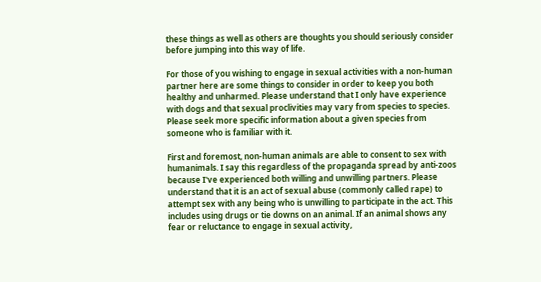these things as well as others are thoughts you should seriously consider before jumping into this way of life.

For those of you wishing to engage in sexual activities with a non-human partner here are some things to consider in order to keep you both healthy and unharmed. Please understand that I only have experience with dogs and that sexual proclivities may vary from species to species. Please seek more specific information about a given species from someone who is familiar with it.

First and foremost, non-human animals are able to consent to sex with humanimals. I say this regardless of the propaganda spread by anti-zoos because I've experienced both willing and unwilling partners. Please understand that it is an act of sexual abuse (commonly called rape) to attempt sex with any being who is unwilling to participate in the act. This includes using drugs or tie downs on an animal. If an animal shows any fear or reluctance to engage in sexual activity,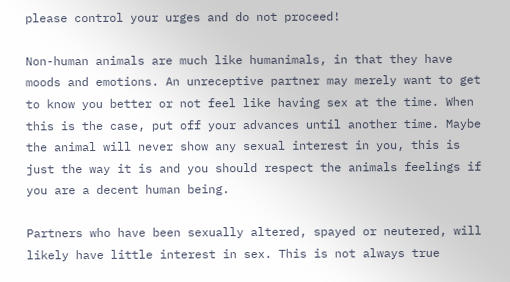please control your urges and do not proceed!

Non-human animals are much like humanimals, in that they have moods and emotions. An unreceptive partner may merely want to get to know you better or not feel like having sex at the time. When this is the case, put off your advances until another time. Maybe the animal will never show any sexual interest in you, this is just the way it is and you should respect the animals feelings if you are a decent human being.

Partners who have been sexually altered, spayed or neutered, will likely have little interest in sex. This is not always true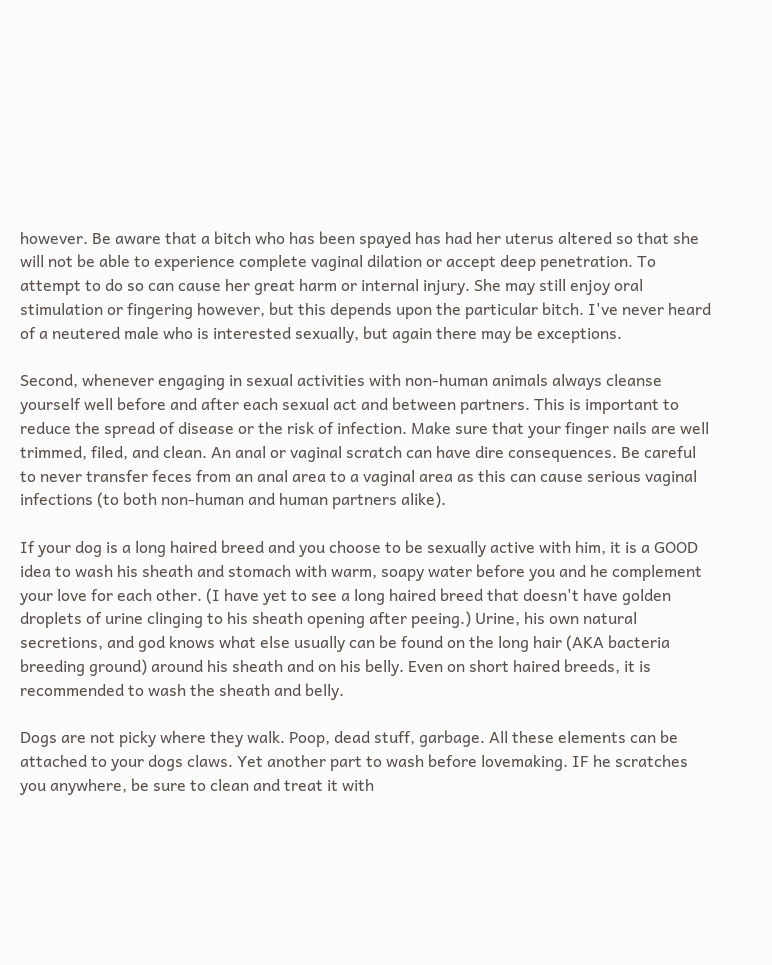however. Be aware that a bitch who has been spayed has had her uterus altered so that she will not be able to experience complete vaginal dilation or accept deep penetration. To attempt to do so can cause her great harm or internal injury. She may still enjoy oral stimulation or fingering however, but this depends upon the particular bitch. I've never heard of a neutered male who is interested sexually, but again there may be exceptions.

Second, whenever engaging in sexual activities with non-human animals always cleanse yourself well before and after each sexual act and between partners. This is important to reduce the spread of disease or the risk of infection. Make sure that your finger nails are well trimmed, filed, and clean. An anal or vaginal scratch can have dire consequences. Be careful to never transfer feces from an anal area to a vaginal area as this can cause serious vaginal infections (to both non-human and human partners alike).

If your dog is a long haired breed and you choose to be sexually active with him, it is a GOOD idea to wash his sheath and stomach with warm, soapy water before you and he complement your love for each other. (I have yet to see a long haired breed that doesn't have golden droplets of urine clinging to his sheath opening after peeing.) Urine, his own natural secretions, and god knows what else usually can be found on the long hair (AKA bacteria breeding ground) around his sheath and on his belly. Even on short haired breeds, it is recommended to wash the sheath and belly.

Dogs are not picky where they walk. Poop, dead stuff, garbage. All these elements can be attached to your dogs claws. Yet another part to wash before lovemaking. IF he scratches you anywhere, be sure to clean and treat it with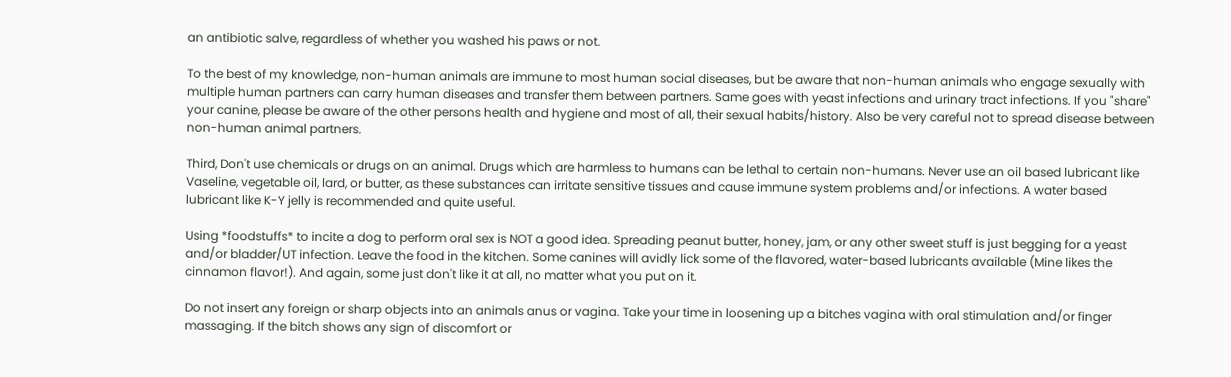an antibiotic salve, regardless of whether you washed his paws or not.

To the best of my knowledge, non-human animals are immune to most human social diseases, but be aware that non-human animals who engage sexually with multiple human partners can carry human diseases and transfer them between partners. Same goes with yeast infections and urinary tract infections. If you "share" your canine, please be aware of the other persons health and hygiene and most of all, their sexual habits/history. Also be very careful not to spread disease between non-human animal partners.

Third, Don't use chemicals or drugs on an animal. Drugs which are harmless to humans can be lethal to certain non-humans. Never use an oil based lubricant like Vaseline, vegetable oil, lard, or butter, as these substances can irritate sensitive tissues and cause immune system problems and/or infections. A water based lubricant like K-Y jelly is recommended and quite useful.

Using *foodstuffs* to incite a dog to perform oral sex is NOT a good idea. Spreading peanut butter, honey, jam, or any other sweet stuff is just begging for a yeast and/or bladder/UT infection. Leave the food in the kitchen. Some canines will avidly lick some of the flavored, water-based lubricants available (Mine likes the cinnamon flavor!). And again, some just don't like it at all, no matter what you put on it.

Do not insert any foreign or sharp objects into an animals anus or vagina. Take your time in loosening up a bitches vagina with oral stimulation and/or finger massaging. If the bitch shows any sign of discomfort or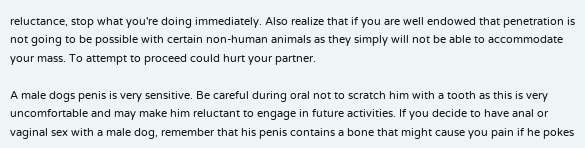reluctance, stop what you're doing immediately. Also realize that if you are well endowed that penetration is not going to be possible with certain non-human animals as they simply will not be able to accommodate your mass. To attempt to proceed could hurt your partner.

A male dogs penis is very sensitive. Be careful during oral not to scratch him with a tooth as this is very uncomfortable and may make him reluctant to engage in future activities. If you decide to have anal or vaginal sex with a male dog, remember that his penis contains a bone that might cause you pain if he pokes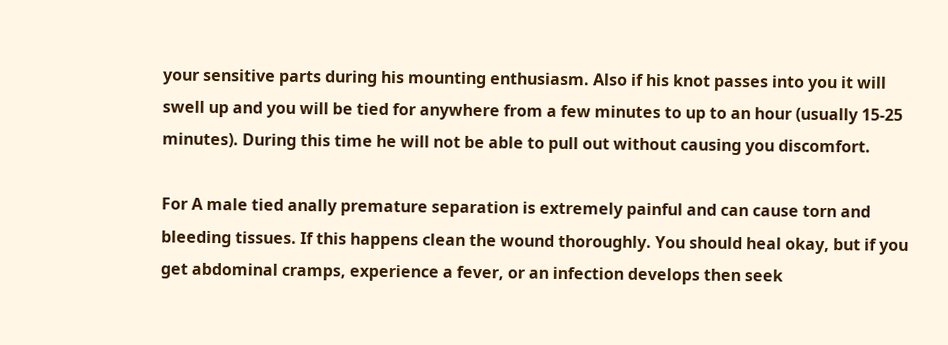your sensitive parts during his mounting enthusiasm. Also if his knot passes into you it will swell up and you will be tied for anywhere from a few minutes to up to an hour (usually 15-25 minutes). During this time he will not be able to pull out without causing you discomfort.

For A male tied anally premature separation is extremely painful and can cause torn and bleeding tissues. If this happens clean the wound thoroughly. You should heal okay, but if you get abdominal cramps, experience a fever, or an infection develops then seek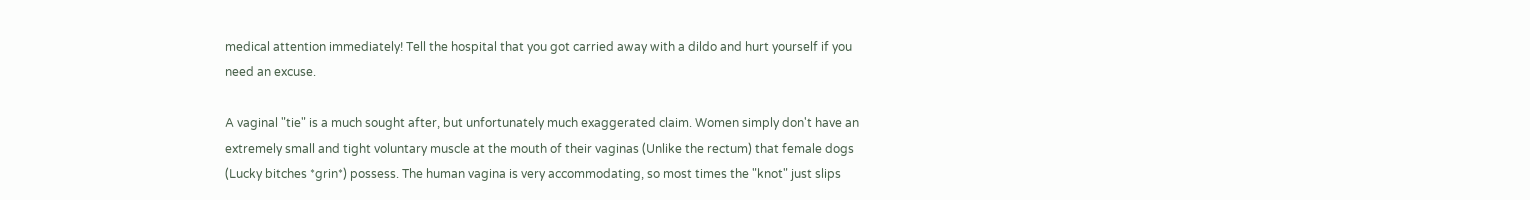medical attention immediately! Tell the hospital that you got carried away with a dildo and hurt yourself if you need an excuse.

A vaginal "tie" is a much sought after, but unfortunately much exaggerated claim. Women simply don't have an extremely small and tight voluntary muscle at the mouth of their vaginas (Unlike the rectum) that female dogs (Lucky bitches *grin*) possess. The human vagina is very accommodating, so most times the "knot" just slips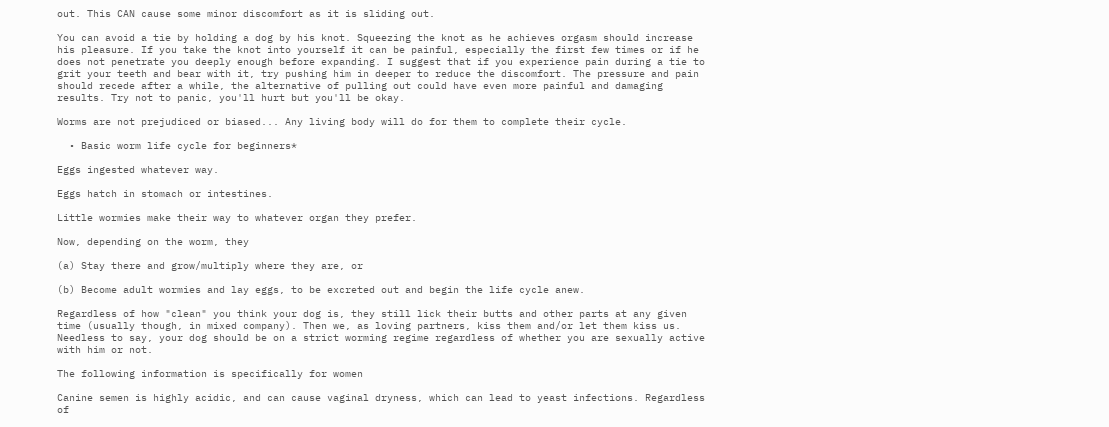out. This CAN cause some minor discomfort as it is sliding out.

You can avoid a tie by holding a dog by his knot. Squeezing the knot as he achieves orgasm should increase his pleasure. If you take the knot into yourself it can be painful, especially the first few times or if he does not penetrate you deeply enough before expanding. I suggest that if you experience pain during a tie to grit your teeth and bear with it, try pushing him in deeper to reduce the discomfort. The pressure and pain should recede after a while, the alternative of pulling out could have even more painful and damaging results. Try not to panic, you'll hurt but you'll be okay.

Worms are not prejudiced or biased... Any living body will do for them to complete their cycle.

  • Basic worm life cycle for beginners*

Eggs ingested whatever way.

Eggs hatch in stomach or intestines.

Little wormies make their way to whatever organ they prefer.

Now, depending on the worm, they

(a) Stay there and grow/multiply where they are, or

(b) Become adult wormies and lay eggs, to be excreted out and begin the life cycle anew.

Regardless of how "clean" you think your dog is, they still lick their butts and other parts at any given time (usually though, in mixed company). Then we, as loving partners, kiss them and/or let them kiss us. Needless to say, your dog should be on a strict worming regime regardless of whether you are sexually active with him or not.

The following information is specifically for women

Canine semen is highly acidic, and can cause vaginal dryness, which can lead to yeast infections. Regardless of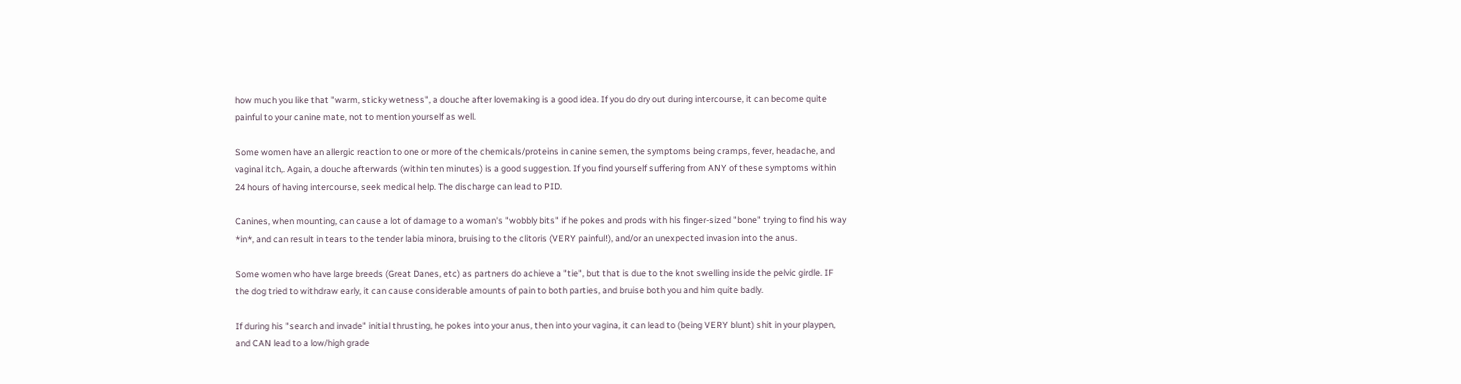how much you like that "warm, sticky wetness", a douche after lovemaking is a good idea. If you do dry out during intercourse, it can become quite painful to your canine mate, not to mention yourself as well.

Some women have an allergic reaction to one or more of the chemicals/proteins in canine semen, the symptoms being cramps, fever, headache, and vaginal itch,. Again, a douche afterwards (within ten minutes) is a good suggestion. If you find yourself suffering from ANY of these symptoms within 24 hours of having intercourse, seek medical help. The discharge can lead to PID.

Canines, when mounting, can cause a lot of damage to a woman's "wobbly bits" if he pokes and prods with his finger-sized "bone" trying to find his way *in*, and can result in tears to the tender labia minora, bruising to the clitoris (VERY painful!), and/or an unexpected invasion into the anus.

Some women who have large breeds (Great Danes, etc) as partners do achieve a "tie", but that is due to the knot swelling inside the pelvic girdle. IF the dog tried to withdraw early, it can cause considerable amounts of pain to both parties, and bruise both you and him quite badly.

If during his "search and invade" initial thrusting, he pokes into your anus, then into your vagina, it can lead to (being VERY blunt) shit in your playpen, and CAN lead to a low/high grade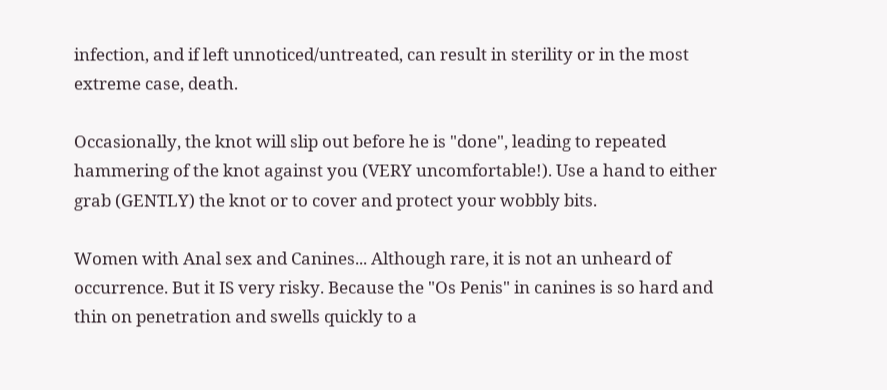infection, and if left unnoticed/untreated, can result in sterility or in the most extreme case, death.

Occasionally, the knot will slip out before he is "done", leading to repeated hammering of the knot against you (VERY uncomfortable!). Use a hand to either grab (GENTLY) the knot or to cover and protect your wobbly bits.

Women with Anal sex and Canines... Although rare, it is not an unheard of occurrence. But it IS very risky. Because the "Os Penis" in canines is so hard and thin on penetration and swells quickly to a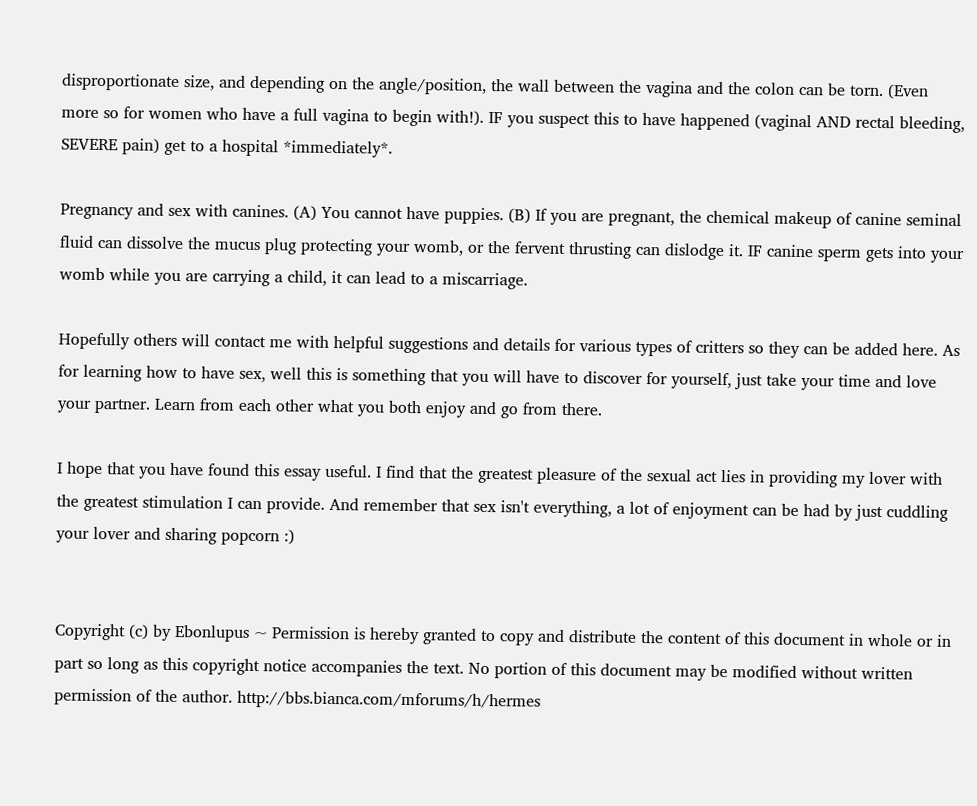disproportionate size, and depending on the angle/position, the wall between the vagina and the colon can be torn. (Even more so for women who have a full vagina to begin with!). IF you suspect this to have happened (vaginal AND rectal bleeding, SEVERE pain) get to a hospital *immediately*.

Pregnancy and sex with canines. (A) You cannot have puppies. (B) If you are pregnant, the chemical makeup of canine seminal fluid can dissolve the mucus plug protecting your womb, or the fervent thrusting can dislodge it. IF canine sperm gets into your womb while you are carrying a child, it can lead to a miscarriage.

Hopefully others will contact me with helpful suggestions and details for various types of critters so they can be added here. As for learning how to have sex, well this is something that you will have to discover for yourself, just take your time and love your partner. Learn from each other what you both enjoy and go from there.

I hope that you have found this essay useful. I find that the greatest pleasure of the sexual act lies in providing my lover with the greatest stimulation I can provide. And remember that sex isn't everything, a lot of enjoyment can be had by just cuddling your lover and sharing popcorn :)


Copyright (c) by Ebonlupus ~ Permission is hereby granted to copy and distribute the content of this document in whole or in part so long as this copyright notice accompanies the text. No portion of this document may be modified without written permission of the author. http://bbs.bianca.com/mforums/h/hermes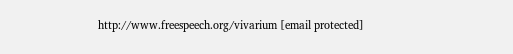http://www.freespeech.org/vivarium [email protected]